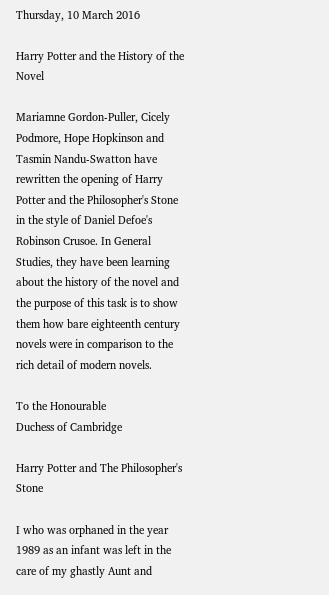Thursday, 10 March 2016

Harry Potter and the History of the Novel

Mariamne Gordon-Puller, Cicely Podmore, Hope Hopkinson and Tasmin Nandu-Swatton have rewritten the opening of Harry Potter and the Philosopher's Stone in the style of Daniel Defoe's Robinson Crusoe. In General Studies, they have been learning about the history of the novel and the purpose of this task is to show them how bare eighteenth century novels were in comparison to the rich detail of modern novels.

To the Honourable
Duchess of Cambridge

Harry Potter and The Philosopher's Stone

I who was orphaned in the year 1989 as an infant was left in the care of my ghastly Aunt and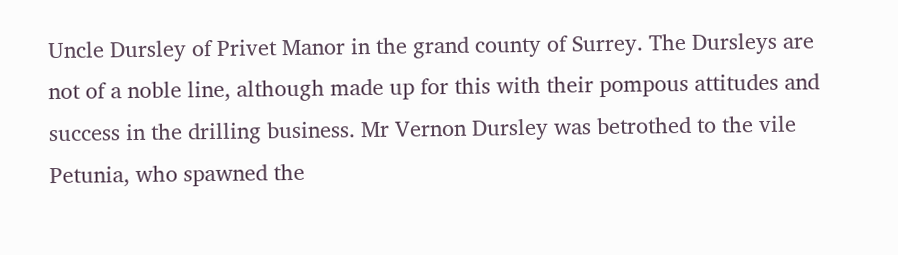Uncle Dursley of Privet Manor in the grand county of Surrey. The Dursleys are not of a noble line, although made up for this with their pompous attitudes and success in the drilling business. Mr Vernon Dursley was betrothed to the vile Petunia, who spawned the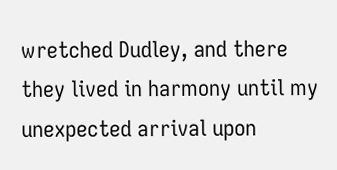wretched Dudley, and there they lived in harmony until my unexpected arrival upon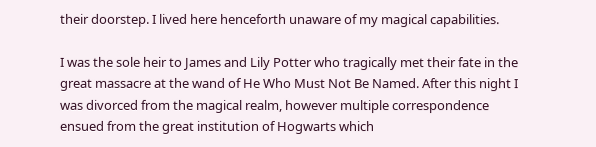their doorstep. I lived here henceforth unaware of my magical capabilities.

I was the sole heir to James and Lily Potter who tragically met their fate in the great massacre at the wand of He Who Must Not Be Named. After this night I was divorced from the magical realm, however multiple correspondence ensued from the great institution of Hogwarts which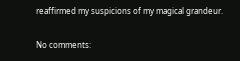reaffirmed my suspicions of my magical grandeur.

No comments: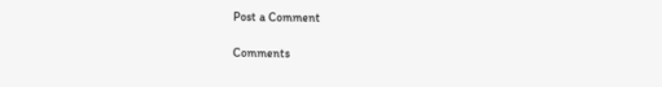Post a Comment

Comments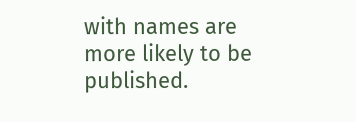with names are more likely to be published.